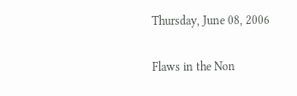Thursday, June 08, 2006

Flaws in the Non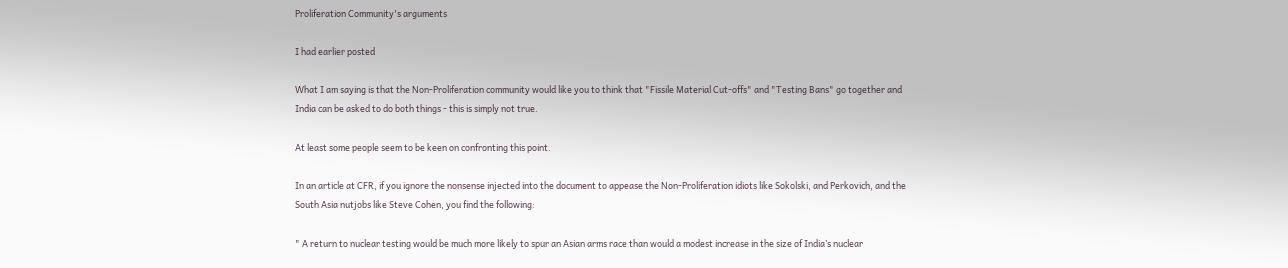Proliferation Community's arguments

I had earlier posted

What I am saying is that the Non-Proliferation community would like you to think that "Fissile Material Cut-offs" and "Testing Bans" go together and India can be asked to do both things - this is simply not true.

At least some people seem to be keen on confronting this point.

In an article at CFR, if you ignore the nonsense injected into the document to appease the Non-Proliferation idiots like Sokolski, and Perkovich, and the South Asia nutjobs like Steve Cohen, you find the following:

" A return to nuclear testing would be much more likely to spur an Asian arms race than would a modest increase in the size of India’s nuclear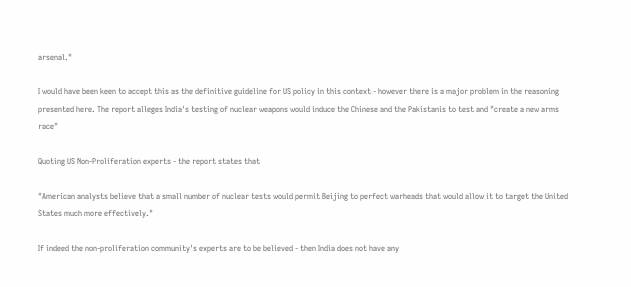arsenal."

I would have been keen to accept this as the definitive guideline for US policy in this context - however there is a major problem in the reasoning presented here. The report alleges India's testing of nuclear weapons would induce the Chinese and the Pakistanis to test and "create a new arms race"

Quoting US Non-Proliferation experts - the report states that

"American analysts believe that a small number of nuclear tests would permit Beijing to perfect warheads that would allow it to target the United States much more effectively."

If indeed the non-proliferation community's experts are to be believed - then India does not have any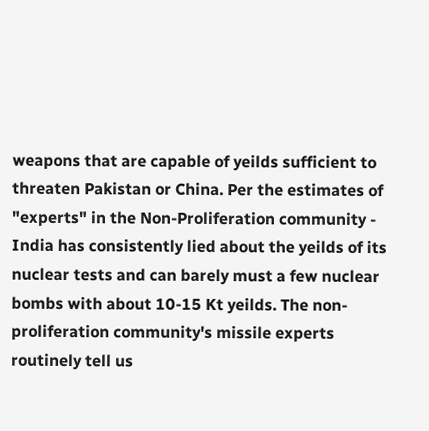weapons that are capable of yeilds sufficient to threaten Pakistan or China. Per the estimates of "experts" in the Non-Proliferation community - India has consistently lied about the yeilds of its nuclear tests and can barely must a few nuclear bombs with about 10-15 Kt yeilds. The non-proliferation community's missile experts routinely tell us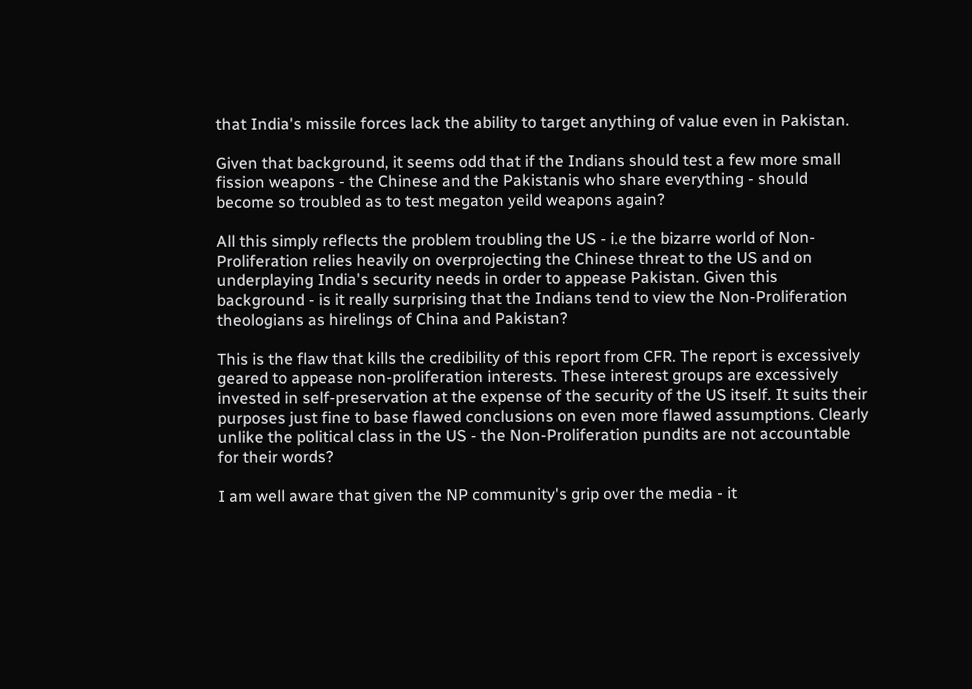that India's missile forces lack the ability to target anything of value even in Pakistan.

Given that background, it seems odd that if the Indians should test a few more small fission weapons - the Chinese and the Pakistanis who share everything - should become so troubled as to test megaton yeild weapons again?

All this simply reflects the problem troubling the US - i.e the bizarre world of Non-Proliferation relies heavily on overprojecting the Chinese threat to the US and on underplaying India's security needs in order to appease Pakistan. Given this background - is it really surprising that the Indians tend to view the Non-Proliferation theologians as hirelings of China and Pakistan?

This is the flaw that kills the credibility of this report from CFR. The report is excessively geared to appease non-proliferation interests. These interest groups are excessively invested in self-preservation at the expense of the security of the US itself. It suits their purposes just fine to base flawed conclusions on even more flawed assumptions. Clearly unlike the political class in the US - the Non-Proliferation pundits are not accountable for their words?

I am well aware that given the NP community's grip over the media - it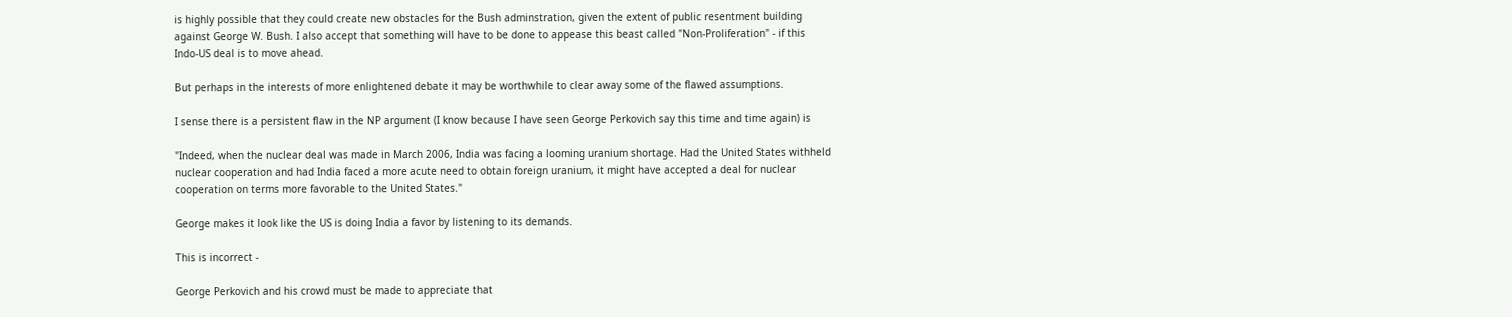is highly possible that they could create new obstacles for the Bush adminstration, given the extent of public resentment building against George W. Bush. I also accept that something will have to be done to appease this beast called "Non-Proliferation" - if this Indo-US deal is to move ahead.

But perhaps in the interests of more enlightened debate it may be worthwhile to clear away some of the flawed assumptions.

I sense there is a persistent flaw in the NP argument (I know because I have seen George Perkovich say this time and time again) is

"Indeed, when the nuclear deal was made in March 2006, India was facing a looming uranium shortage. Had the United States withheld nuclear cooperation and had India faced a more acute need to obtain foreign uranium, it might have accepted a deal for nuclear cooperation on terms more favorable to the United States."

George makes it look like the US is doing India a favor by listening to its demands.

This is incorrect -

George Perkovich and his crowd must be made to appreciate that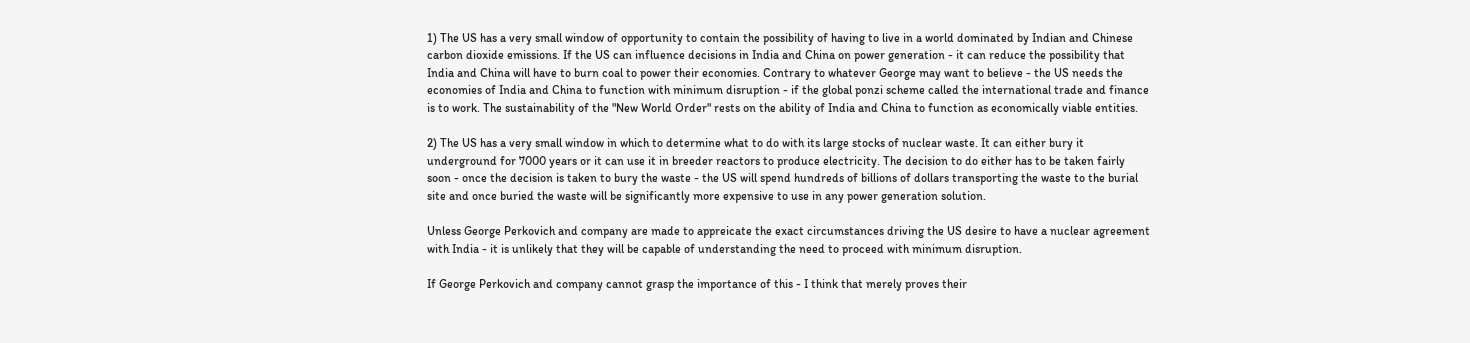1) The US has a very small window of opportunity to contain the possibility of having to live in a world dominated by Indian and Chinese carbon dioxide emissions. If the US can influence decisions in India and China on power generation - it can reduce the possibility that India and China will have to burn coal to power their economies. Contrary to whatever George may want to believe - the US needs the economies of India and China to function with minimum disruption - if the global ponzi scheme called the international trade and finance is to work. The sustainability of the "New World Order" rests on the ability of India and China to function as economically viable entities.

2) The US has a very small window in which to determine what to do with its large stocks of nuclear waste. It can either bury it underground for 7000 years or it can use it in breeder reactors to produce electricity. The decision to do either has to be taken fairly soon - once the decision is taken to bury the waste - the US will spend hundreds of billions of dollars transporting the waste to the burial site and once buried the waste will be significantly more expensive to use in any power generation solution.

Unless George Perkovich and company are made to appreicate the exact circumstances driving the US desire to have a nuclear agreement with India - it is unlikely that they will be capable of understanding the need to proceed with minimum disruption.

If George Perkovich and company cannot grasp the importance of this - I think that merely proves their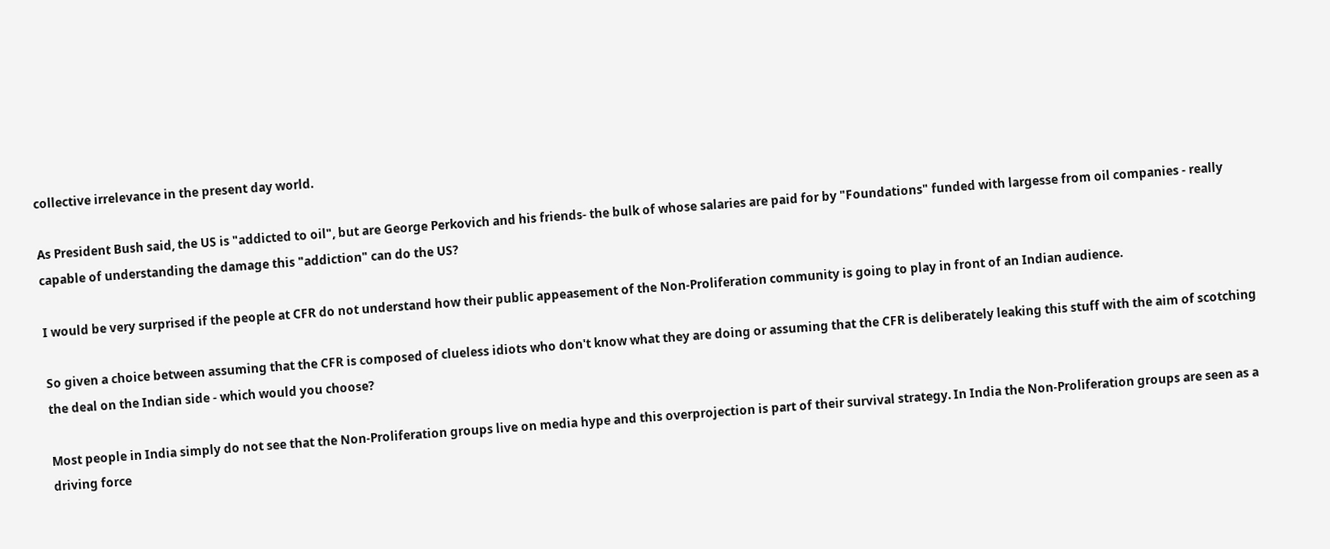collective irrelevance in the present day world.

As President Bush said, the US is "addicted to oil", but are George Perkovich and his friends- the bulk of whose salaries are paid for by "Foundations" funded with largesse from oil companies - really capable of understanding the damage this "addiction" can do the US?

I would be very surprised if the people at CFR do not understand how their public appeasement of the Non-Proliferation community is going to play in front of an Indian audience.

So given a choice between assuming that the CFR is composed of clueless idiots who don't know what they are doing or assuming that the CFR is deliberately leaking this stuff with the aim of scotching the deal on the Indian side - which would you choose?

Most people in India simply do not see that the Non-Proliferation groups live on media hype and this overprojection is part of their survival strategy. In India the Non-Proliferation groups are seen as a driving force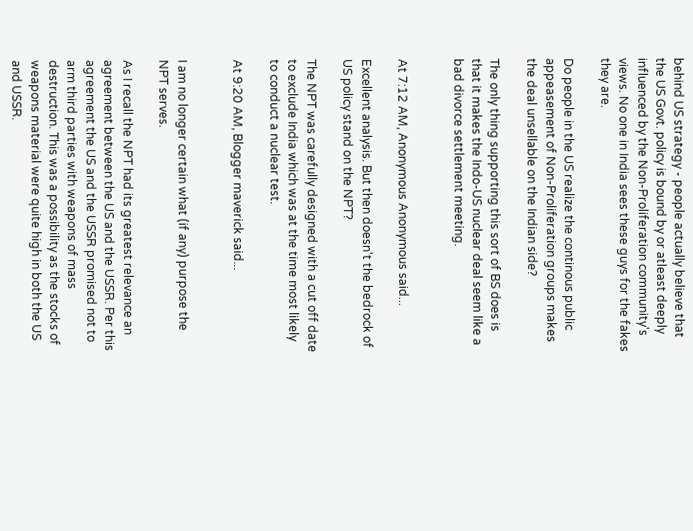behind US strategy - people actually believe that the US Govt. policy is bound by or atleast deeply influenced by the Non-Proliferation community's views. No one in India sees these guys for the fakes they are.

Do people in the US realize the continous public appeasement of Non-Proliferation groups makes the deal unsellable on the Indian side?

The only thing supporting this sort of BS does is that it makes the Indo-US nuclear deal seem like a bad divorce settlement meeting.


At 7:12 AM, Anonymous Anonymous said...

Excellent analysis. But then doesn't the bedrock of US policy stand on the NPT?

The NPT was carefully designed with a cut off date to exclude India which was at the time most likely to conduct a nuclear test.

At 9:20 AM, Blogger maverick said...


I am no longer certain what (if any) purpose the NPT serves.

As I recall the NPT had its greatest relevance an agreement between the US and the USSR. Per this agreement the US and the USSR promised not to arm third parties with weapons of mass destruction. This was a possibility as the stocks of weapons material were quite high in both the US and USSR.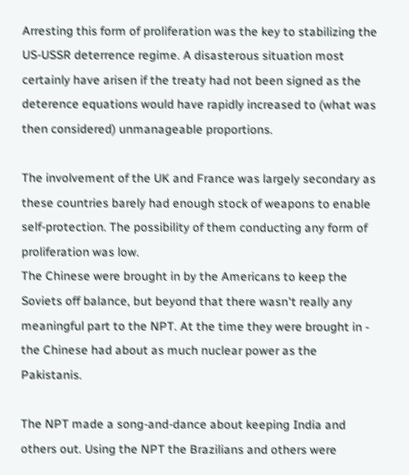Arresting this form of proliferation was the key to stabilizing the US-USSR deterrence regime. A disasterous situation most certainly have arisen if the treaty had not been signed as the deterence equations would have rapidly increased to (what was then considered) unmanageable proportions.

The involvement of the UK and France was largely secondary as these countries barely had enough stock of weapons to enable self-protection. The possibility of them conducting any form of proliferation was low.
The Chinese were brought in by the Americans to keep the Soviets off balance, but beyond that there wasn't really any meaningful part to the NPT. At the time they were brought in - the Chinese had about as much nuclear power as the Pakistanis.

The NPT made a song-and-dance about keeping India and others out. Using the NPT the Brazilians and others were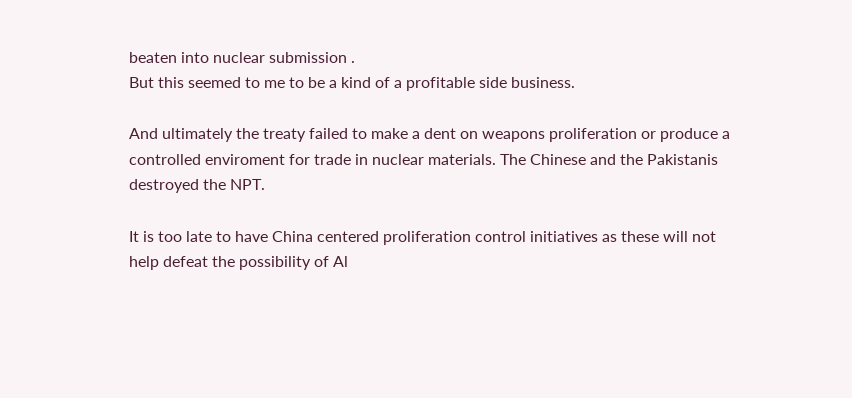beaten into nuclear submission .
But this seemed to me to be a kind of a profitable side business.

And ultimately the treaty failed to make a dent on weapons proliferation or produce a controlled enviroment for trade in nuclear materials. The Chinese and the Pakistanis destroyed the NPT.

It is too late to have China centered proliferation control initiatives as these will not help defeat the possibility of Al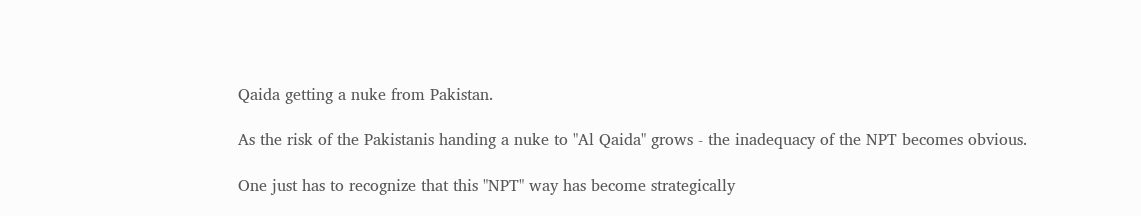Qaida getting a nuke from Pakistan.

As the risk of the Pakistanis handing a nuke to "Al Qaida" grows - the inadequacy of the NPT becomes obvious.

One just has to recognize that this "NPT" way has become strategically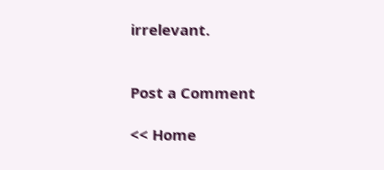irrelevant.


Post a Comment

<< Home